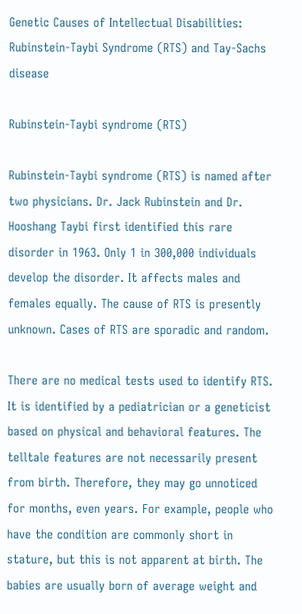Genetic Causes of Intellectual Disabilities: Rubinstein-Taybi Syndrome (RTS) and Tay-Sachs disease

Rubinstein-Taybi syndrome (RTS)

Rubinstein-Taybi syndrome (RTS) is named after two physicians. Dr. Jack Rubinstein and Dr. Hooshang Taybi first identified this rare disorder in 1963. Only 1 in 300,000 individuals develop the disorder. It affects males and females equally. The cause of RTS is presently unknown. Cases of RTS are sporadic and random.

There are no medical tests used to identify RTS. It is identified by a pediatrician or a geneticist based on physical and behavioral features. The telltale features are not necessarily present from birth. Therefore, they may go unnoticed for months, even years. For example, people who have the condition are commonly short in stature, but this is not apparent at birth. The babies are usually born of average weight and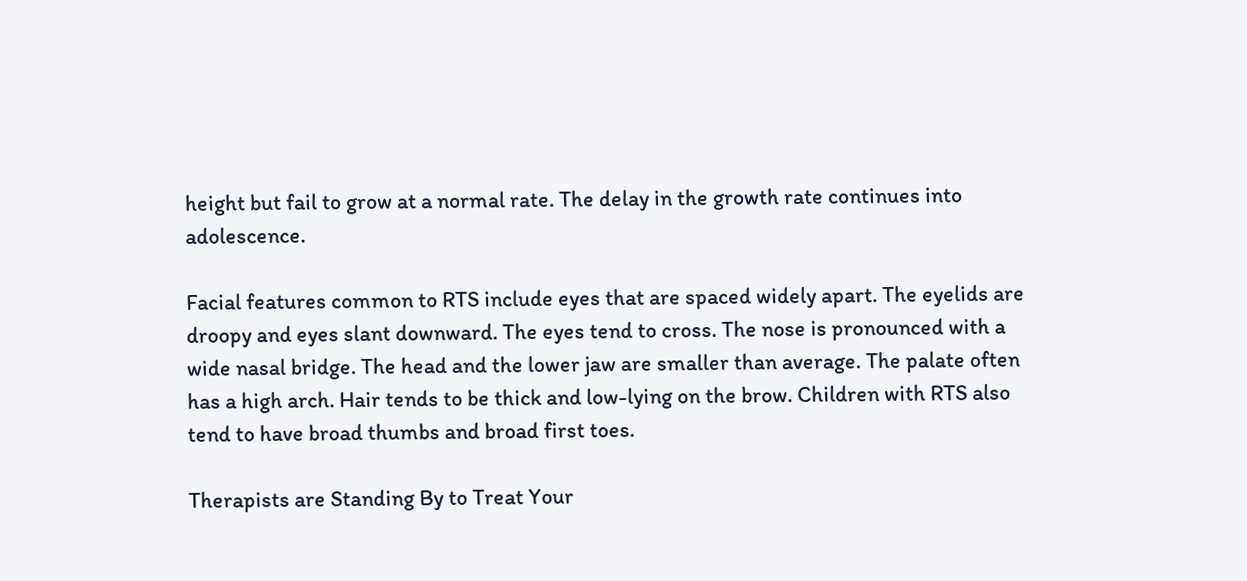height but fail to grow at a normal rate. The delay in the growth rate continues into adolescence.

Facial features common to RTS include eyes that are spaced widely apart. The eyelids are droopy and eyes slant downward. The eyes tend to cross. The nose is pronounced with a wide nasal bridge. The head and the lower jaw are smaller than average. The palate often has a high arch. Hair tends to be thick and low-lying on the brow. Children with RTS also tend to have broad thumbs and broad first toes.

Therapists are Standing By to Treat Your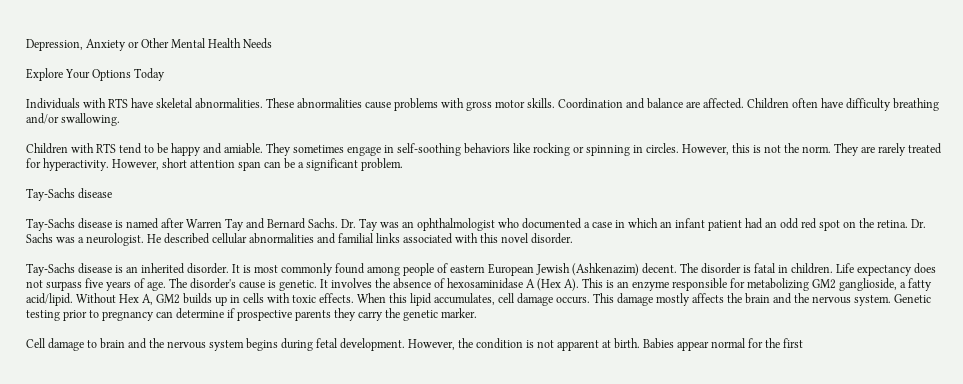Depression, Anxiety or Other Mental Health Needs

Explore Your Options Today

Individuals with RTS have skeletal abnormalities. These abnormalities cause problems with gross motor skills. Coordination and balance are affected. Children often have difficulty breathing and/or swallowing.

Children with RTS tend to be happy and amiable. They sometimes engage in self-soothing behaviors like rocking or spinning in circles. However, this is not the norm. They are rarely treated for hyperactivity. However, short attention span can be a significant problem.

Tay-Sachs disease

Tay-Sachs disease is named after Warren Tay and Bernard Sachs. Dr. Tay was an ophthalmologist who documented a case in which an infant patient had an odd red spot on the retina. Dr. Sachs was a neurologist. He described cellular abnormalities and familial links associated with this novel disorder.

Tay-Sachs disease is an inherited disorder. It is most commonly found among people of eastern European Jewish (Ashkenazim) decent. The disorder is fatal in children. Life expectancy does not surpass five years of age. The disorder's cause is genetic. It involves the absence of hexosaminidase A (Hex A). This is an enzyme responsible for metabolizing GM2 ganglioside, a fatty acid/lipid. Without Hex A, GM2 builds up in cells with toxic effects. When this lipid accumulates, cell damage occurs. This damage mostly affects the brain and the nervous system. Genetic testing prior to pregnancy can determine if prospective parents they carry the genetic marker.

Cell damage to brain and the nervous system begins during fetal development. However, the condition is not apparent at birth. Babies appear normal for the first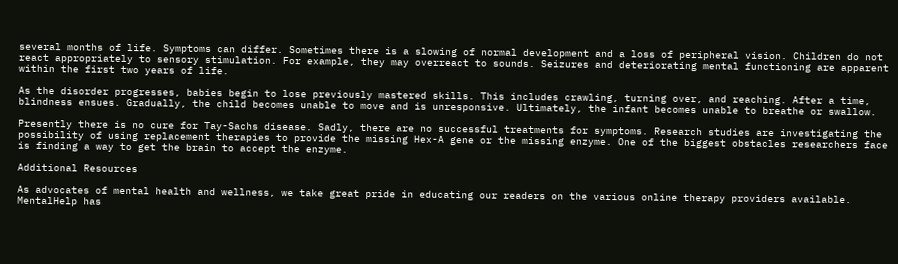several months of life. Symptoms can differ. Sometimes there is a slowing of normal development and a loss of peripheral vision. Children do not react appropriately to sensory stimulation. For example, they may overreact to sounds. Seizures and deteriorating mental functioning are apparent within the first two years of life.

As the disorder progresses, babies begin to lose previously mastered skills. This includes crawling, turning over, and reaching. After a time, blindness ensues. Gradually, the child becomes unable to move and is unresponsive. Ultimately, the infant becomes unable to breathe or swallow.

Presently there is no cure for Tay-Sachs disease. Sadly, there are no successful treatments for symptoms. Research studies are investigating the possibility of using replacement therapies to provide the missing Hex-A gene or the missing enzyme. One of the biggest obstacles researchers face is finding a way to get the brain to accept the enzyme.

Additional Resources

As advocates of mental health and wellness, we take great pride in educating our readers on the various online therapy providers available. MentalHelp has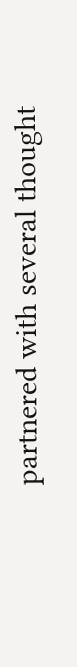partnered with several thought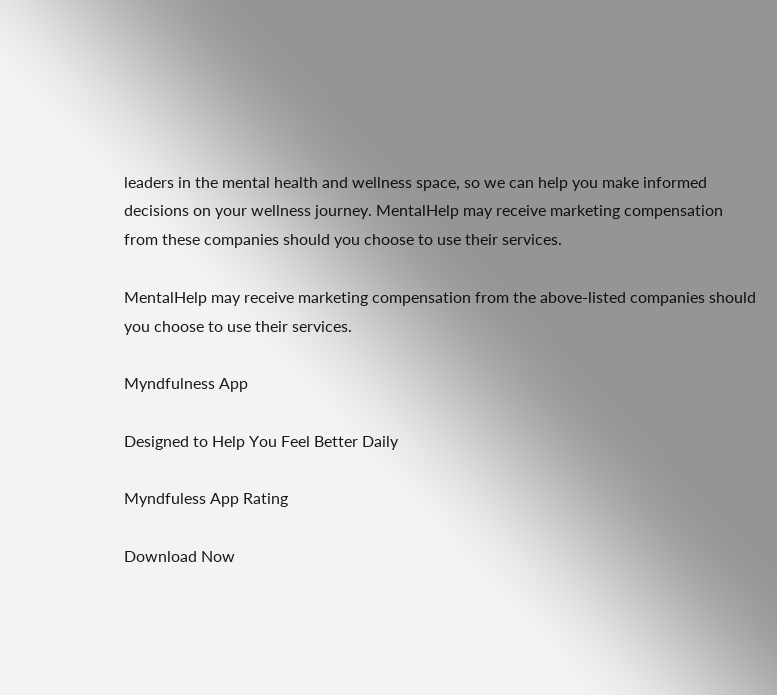leaders in the mental health and wellness space, so we can help you make informed decisions on your wellness journey. MentalHelp may receive marketing compensation from these companies should you choose to use their services.

MentalHelp may receive marketing compensation from the above-listed companies should you choose to use their services.

Myndfulness App

Designed to Help You Feel Better Daily

Myndfuless App Rating

Download Now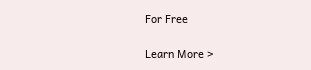For Free

Learn More >